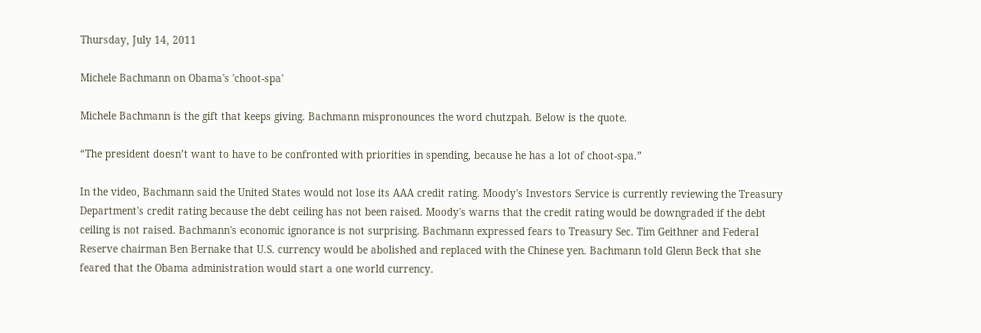Thursday, July 14, 2011

Michele Bachmann on Obama's 'choot-spa'

Michele Bachmann is the gift that keeps giving. Bachmann mispronounces the word chutzpah. Below is the quote.

“The president doesn’t want to have to be confronted with priorities in spending, because he has a lot of choot-spa.”

In the video, Bachmann said the United States would not lose its AAA credit rating. Moody's Investors Service is currently reviewing the Treasury Department's credit rating because the debt ceiling has not been raised. Moody's warns that the credit rating would be downgraded if the debt ceiling is not raised. Bachmann's economic ignorance is not surprising. Bachmann expressed fears to Treasury Sec. Tim Geithner and Federal Reserve chairman Ben Bernake that U.S. currency would be abolished and replaced with the Chinese yen. Bachmann told Glenn Beck that she feared that the Obama administration would start a one world currency.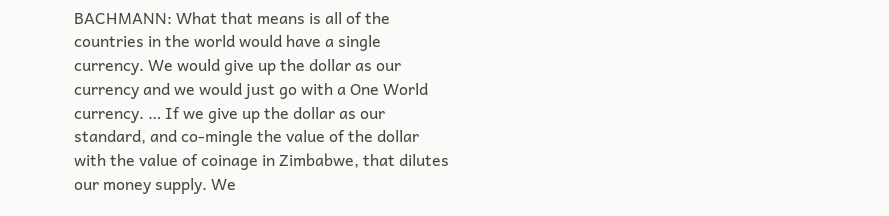BACHMANN: What that means is all of the countries in the world would have a single currency. We would give up the dollar as our currency and we would just go with a One World currency. … If we give up the dollar as our standard, and co-mingle the value of the dollar with the value of coinage in Zimbabwe, that dilutes our money supply. We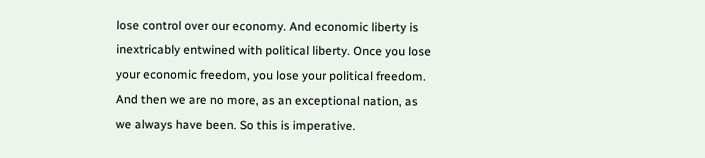lose control over our economy. And economic liberty is inextricably entwined with political liberty. Once you lose your economic freedom, you lose your political freedom. And then we are no more, as an exceptional nation, as we always have been. So this is imperative.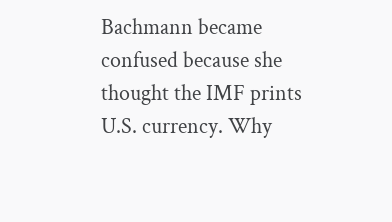Bachmann became confused because she thought the IMF prints U.S. currency. Why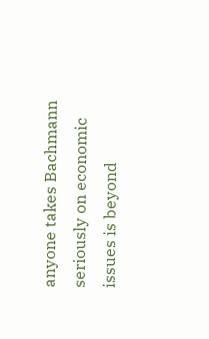anyone takes Bachmann seriously on economic issues is beyond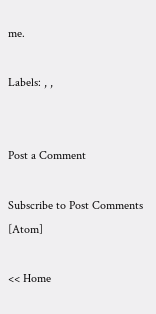me.

Labels: , ,


Post a Comment

Subscribe to Post Comments [Atom]

<< Home